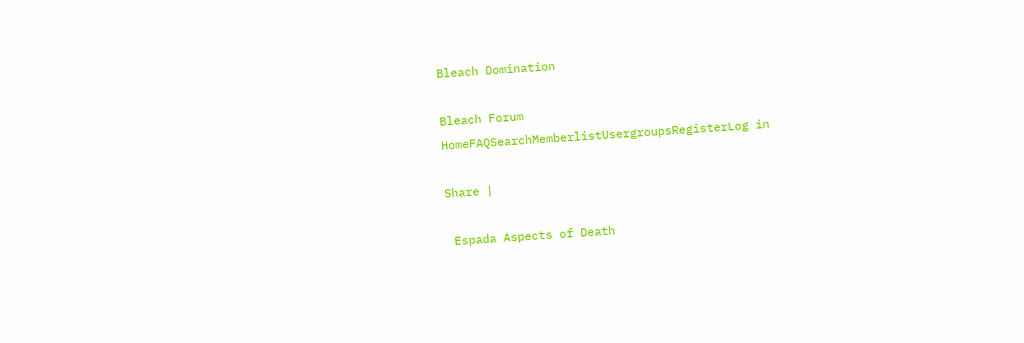Bleach Domination

Bleach Forum
HomeFAQSearchMemberlistUsergroupsRegisterLog in

Share |

 Espada Aspects of Death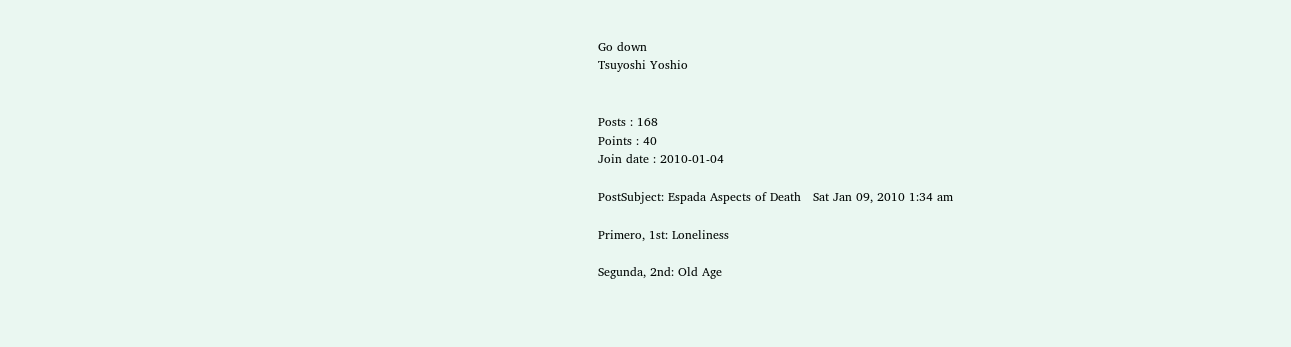Go down
Tsuyoshi Yoshio


Posts : 168
Points : 40
Join date : 2010-01-04

PostSubject: Espada Aspects of Death   Sat Jan 09, 2010 1:34 am

Primero, 1st: Loneliness

Segunda, 2nd: Old Age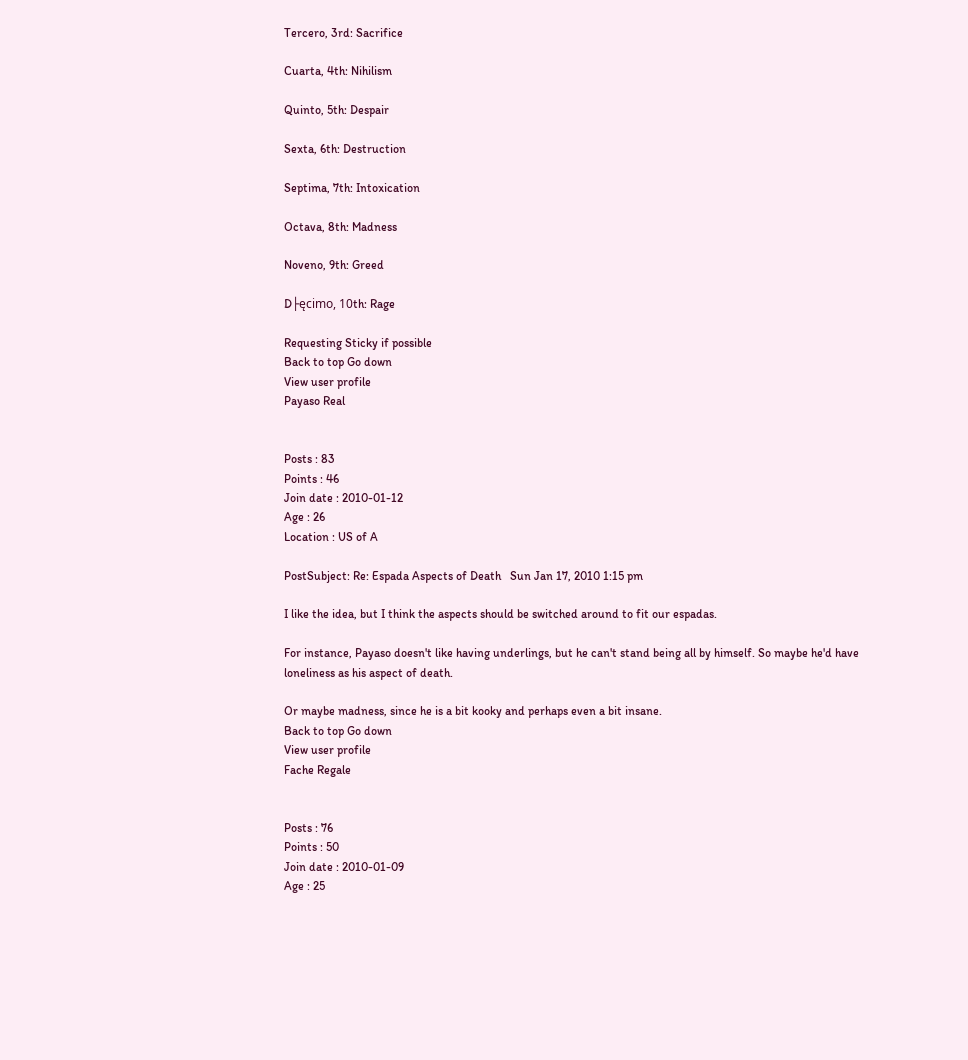Tercero, 3rd: Sacrifice

Cuarta, 4th: Nihilism

Quinto, 5th: Despair

Sexta, 6th: Destruction

Septima, 7th: Intoxication

Octava, 8th: Madness

Noveno, 9th: Greed

D├ęcimo, 10th: Rage

Requesting Sticky if possible
Back to top Go down
View user profile
Payaso Real


Posts : 83
Points : 46
Join date : 2010-01-12
Age : 26
Location : US of A

PostSubject: Re: Espada Aspects of Death   Sun Jan 17, 2010 1:15 pm

I like the idea, but I think the aspects should be switched around to fit our espadas.

For instance, Payaso doesn't like having underlings, but he can't stand being all by himself. So maybe he'd have
loneliness as his aspect of death.

Or maybe madness, since he is a bit kooky and perhaps even a bit insane.
Back to top Go down
View user profile
Fache Regale


Posts : 76
Points : 50
Join date : 2010-01-09
Age : 25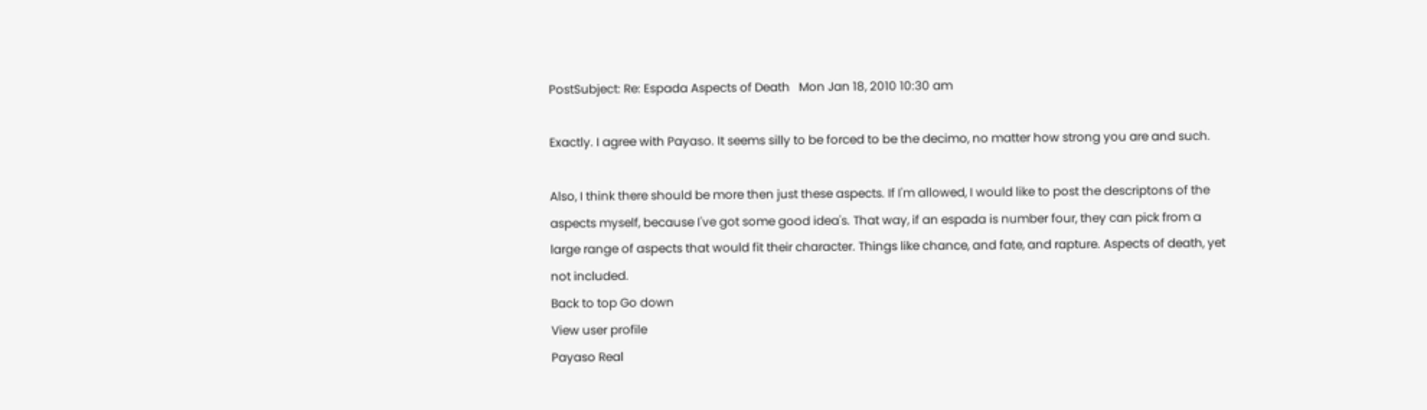PostSubject: Re: Espada Aspects of Death   Mon Jan 18, 2010 10:30 am

Exactly. I agree with Payaso. It seems silly to be forced to be the decimo, no matter how strong you are and such.

Also, I think there should be more then just these aspects. If I'm allowed, I would like to post the descriptons of the aspects myself, because I've got some good idea's. That way, if an espada is number four, they can pick from a large range of aspects that would fit their character. Things like chance, and fate, and rapture. Aspects of death, yet not included.
Back to top Go down
View user profile
Payaso Real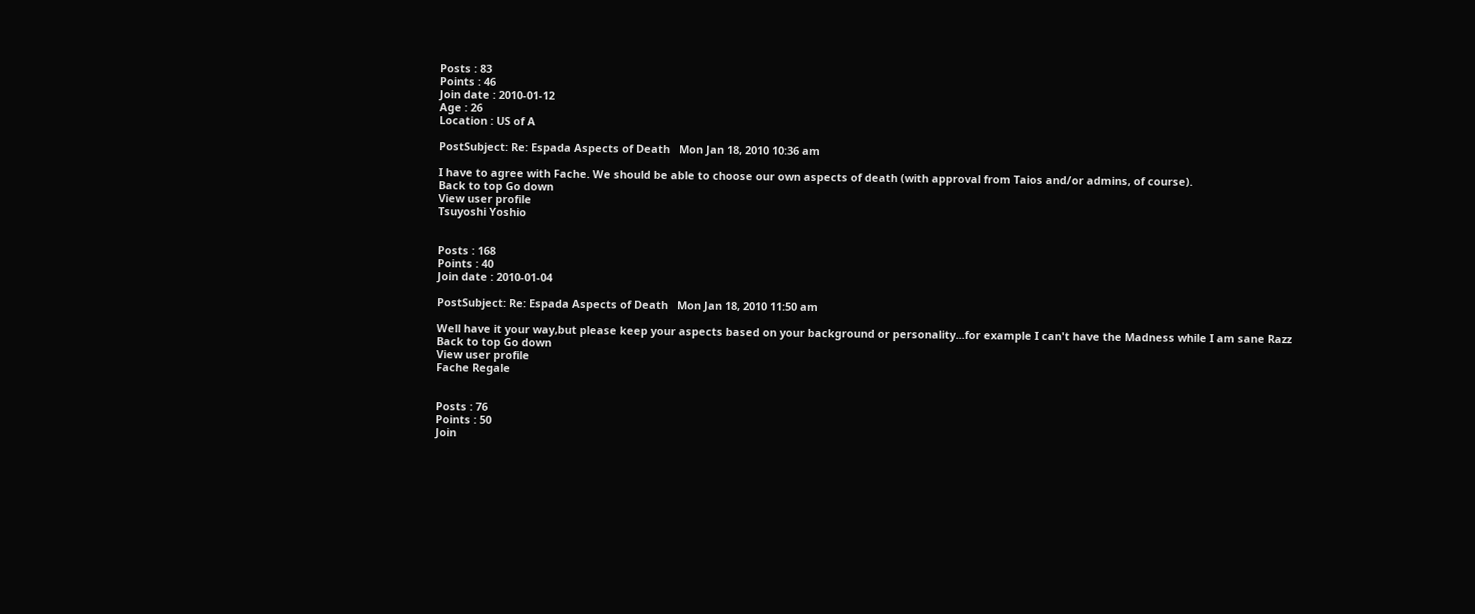Posts : 83
Points : 46
Join date : 2010-01-12
Age : 26
Location : US of A

PostSubject: Re: Espada Aspects of Death   Mon Jan 18, 2010 10:36 am

I have to agree with Fache. We should be able to choose our own aspects of death (with approval from Taios and/or admins, of course).
Back to top Go down
View user profile
Tsuyoshi Yoshio


Posts : 168
Points : 40
Join date : 2010-01-04

PostSubject: Re: Espada Aspects of Death   Mon Jan 18, 2010 11:50 am

Well have it your way,but please keep your aspects based on your background or personality...for example I can't have the Madness while I am sane Razz
Back to top Go down
View user profile
Fache Regale


Posts : 76
Points : 50
Join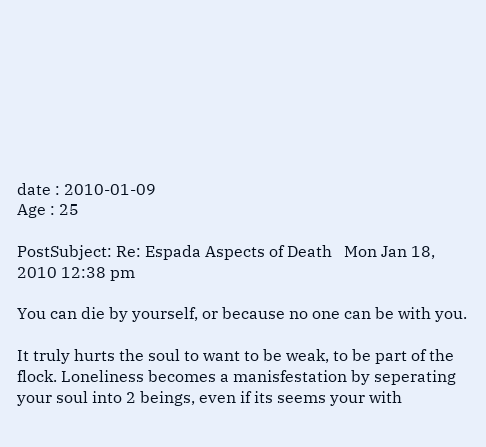date : 2010-01-09
Age : 25

PostSubject: Re: Espada Aspects of Death   Mon Jan 18, 2010 12:38 pm

You can die by yourself, or because no one can be with you.

It truly hurts the soul to want to be weak, to be part of the flock. Loneliness becomes a manisfestation by seperating your soul into 2 beings, even if its seems your with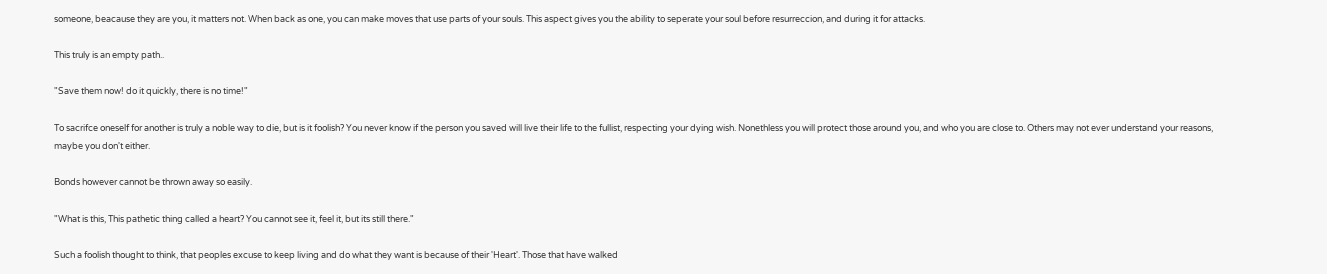someone, beacause they are you, it matters not. When back as one, you can make moves that use parts of your souls. This aspect gives you the ability to seperate your soul before resurreccion, and during it for attacks.

This truly is an empty path..

"Save them now! do it quickly, there is no time!"

To sacrifce oneself for another is truly a noble way to die, but is it foolish? You never know if the person you saved will live their life to the fullist, respecting your dying wish. Nonethless you will protect those around you, and who you are close to. Others may not ever understand your reasons, maybe you don't either.

Bonds however cannot be thrown away so easily.

"What is this, This pathetic thing called a heart? You cannot see it, feel it, but its still there."

Such a foolish thought to think, that peoples excuse to keep living and do what they want is because of their 'Heart'. Those that have walked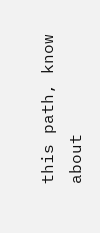this path, know about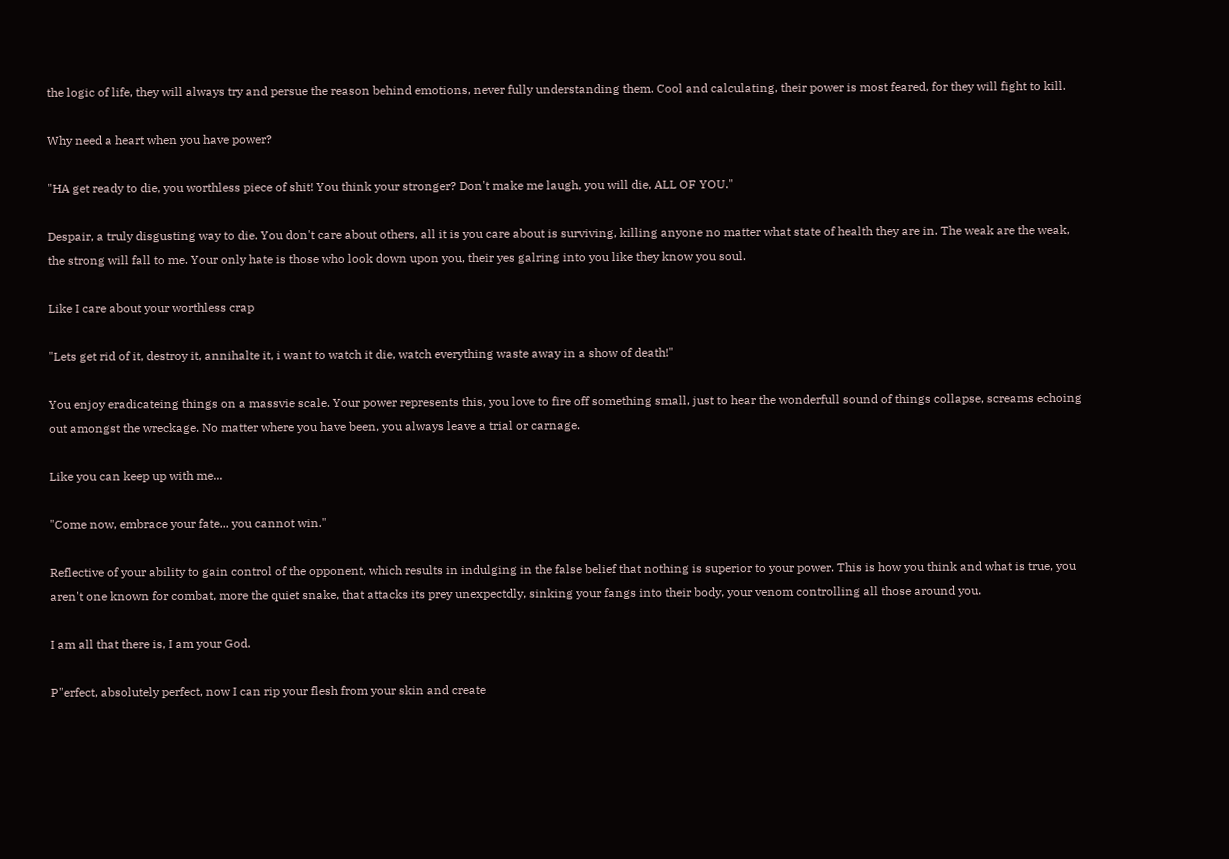the logic of life, they will always try and persue the reason behind emotions, never fully understanding them. Cool and calculating, their power is most feared, for they will fight to kill.

Why need a heart when you have power?

"HA get ready to die, you worthless piece of shit! You think your stronger? Don't make me laugh, you will die, ALL OF YOU."

Despair, a truly disgusting way to die. You don't care about others, all it is you care about is surviving, killing anyone no matter what state of health they are in. The weak are the weak, the strong will fall to me. Your only hate is those who look down upon you, their yes galring into you like they know you soul.

Like I care about your worthless crap

"Lets get rid of it, destroy it, annihalte it, i want to watch it die, watch everything waste away in a show of death!"

You enjoy eradicateing things on a massvie scale. Your power represents this, you love to fire off something small, just to hear the wonderfull sound of things collapse, screams echoing out amongst the wreckage. No matter where you have been, you always leave a trial or carnage.

Like you can keep up with me...

"Come now, embrace your fate... you cannot win."

Reflective of your ability to gain control of the opponent, which results in indulging in the false belief that nothing is superior to your power. This is how you think and what is true, you aren't one known for combat, more the quiet snake, that attacks its prey unexpectdly, sinking your fangs into their body, your venom controlling all those around you.

I am all that there is, I am your God.

P"erfect, absolutely perfect, now I can rip your flesh from your skin and create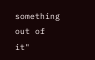something out of it"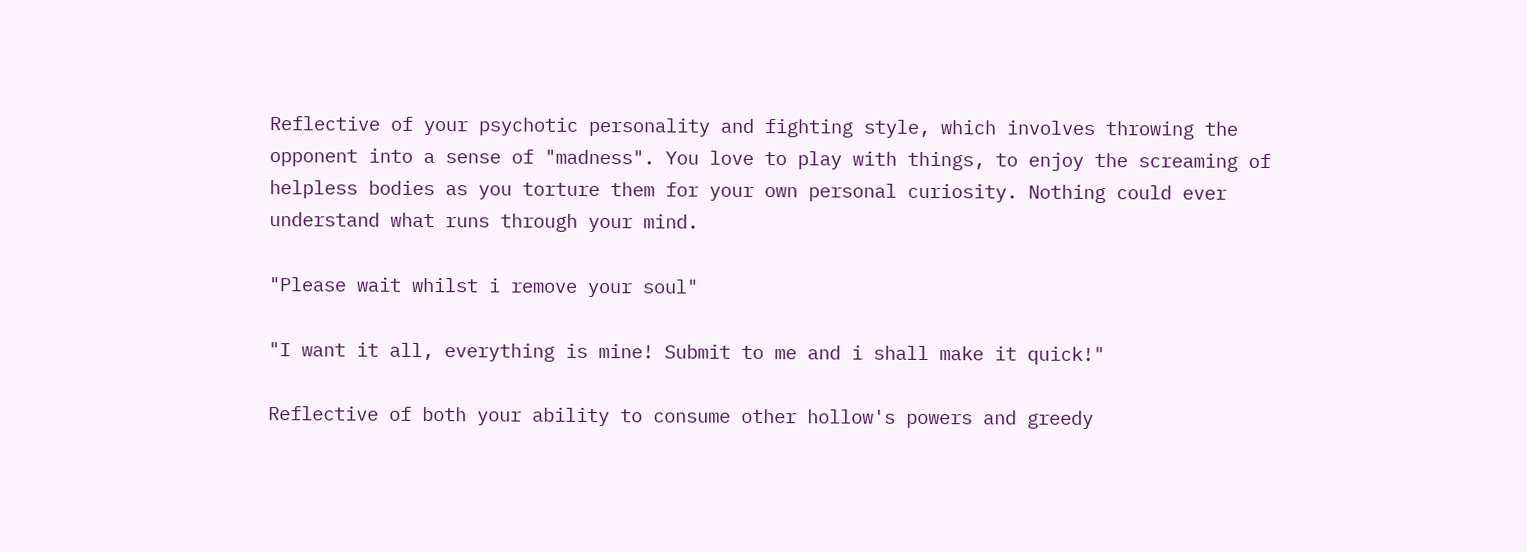Reflective of your psychotic personality and fighting style, which involves throwing the opponent into a sense of "madness". You love to play with things, to enjoy the screaming of helpless bodies as you torture them for your own personal curiosity. Nothing could ever understand what runs through your mind.

"Please wait whilst i remove your soul"

"I want it all, everything is mine! Submit to me and i shall make it quick!"

Reflective of both your ability to consume other hollow's powers and greedy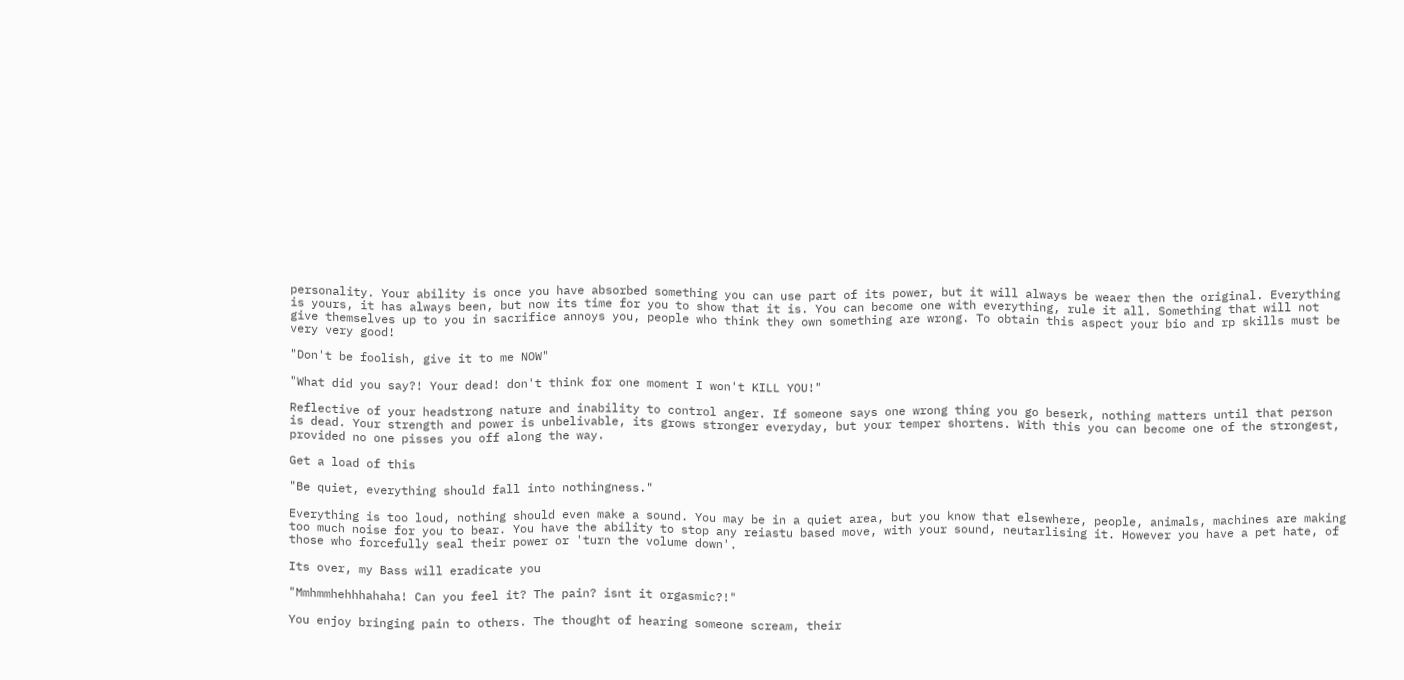personality. Your ability is once you have absorbed something you can use part of its power, but it will always be weaer then the original. Everything is yours, it has always been, but now its time for you to show that it is. You can become one with everything, rule it all. Something that will not give themselves up to you in sacrifice annoys you, people who think they own something are wrong. To obtain this aspect your bio and rp skills must be very very good!

"Don't be foolish, give it to me NOW"

"What did you say?! Your dead! don't think for one moment I won't KILL YOU!"

Reflective of your headstrong nature and inability to control anger. If someone says one wrong thing you go beserk, nothing matters until that person is dead. Your strength and power is unbelivable, its grows stronger everyday, but your temper shortens. With this you can become one of the strongest, provided no one pisses you off along the way.

Get a load of this

"Be quiet, everything should fall into nothingness."

Everything is too loud, nothing should even make a sound. You may be in a quiet area, but you know that elsewhere, people, animals, machines are making too much noise for you to bear. You have the ability to stop any reiastu based move, with your sound, neutarlising it. However you have a pet hate, of those who forcefully seal their power or 'turn the volume down'.

Its over, my Bass will eradicate you

"Mmhmmhehhhahaha! Can you feel it? The pain? isnt it orgasmic?!"

You enjoy bringing pain to others. The thought of hearing someone scream, their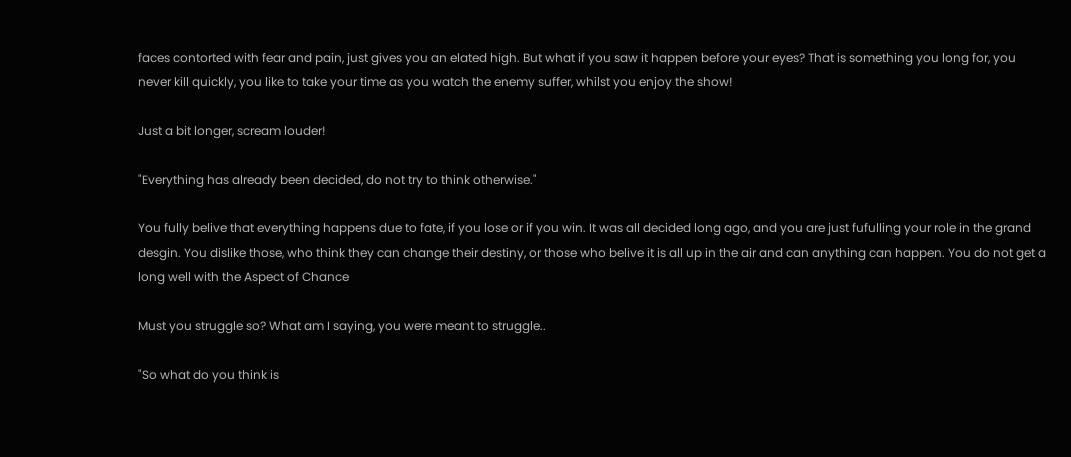faces contorted with fear and pain, just gives you an elated high. But what if you saw it happen before your eyes? That is something you long for, you never kill quickly, you like to take your time as you watch the enemy suffer, whilst you enjoy the show!

Just a bit longer, scream louder!

"Everything has already been decided, do not try to think otherwise."

You fully belive that everything happens due to fate, if you lose or if you win. It was all decided long ago, and you are just fufulling your role in the grand desgin. You dislike those, who think they can change their destiny, or those who belive it is all up in the air and can anything can happen. You do not get a long well with the Aspect of Chance

Must you struggle so? What am I saying, you were meant to struggle..

"So what do you think is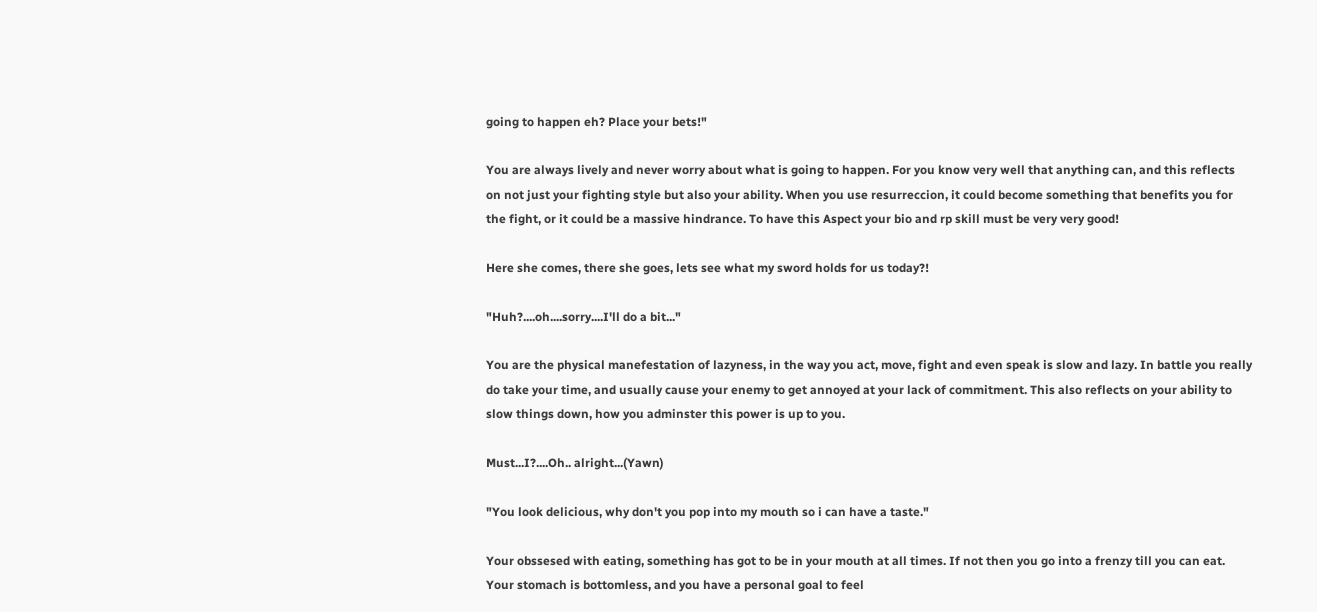going to happen eh? Place your bets!"

You are always lively and never worry about what is going to happen. For you know very well that anything can, and this reflects on not just your fighting style but also your ability. When you use resurreccion, it could become something that benefits you for the fight, or it could be a massive hindrance. To have this Aspect your bio and rp skill must be very very good!

Here she comes, there she goes, lets see what my sword holds for us today?!

"Huh?....oh....sorry....I'll do a bit..."

You are the physical manefestation of lazyness, in the way you act, move, fight and even speak is slow and lazy. In battle you really do take your time, and usually cause your enemy to get annoyed at your lack of commitment. This also reflects on your ability to slow things down, how you adminster this power is up to you.

Must...I?....Oh.. alright...(Yawn)

"You look delicious, why don't you pop into my mouth so i can have a taste."

Your obssesed with eating, something has got to be in your mouth at all times. If not then you go into a frenzy till you can eat. Your stomach is bottomless, and you have a personal goal to feel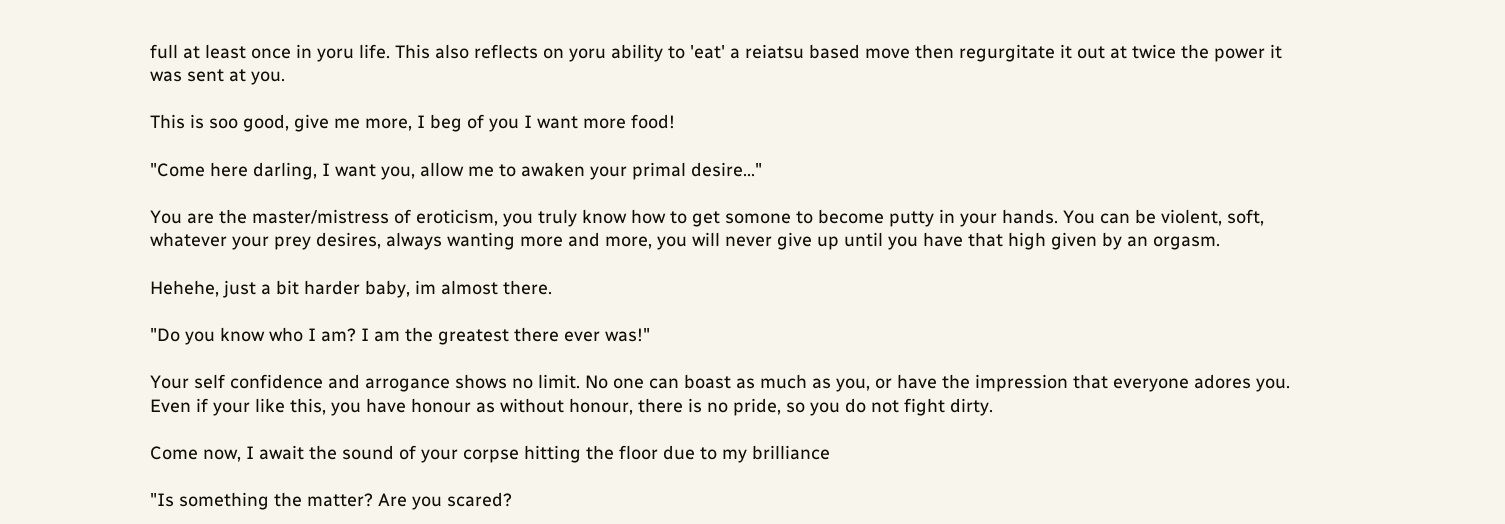full at least once in yoru life. This also reflects on yoru ability to 'eat' a reiatsu based move then regurgitate it out at twice the power it was sent at you.

This is soo good, give me more, I beg of you I want more food!

"Come here darling, I want you, allow me to awaken your primal desire..."

You are the master/mistress of eroticism, you truly know how to get somone to become putty in your hands. You can be violent, soft, whatever your prey desires, always wanting more and more, you will never give up until you have that high given by an orgasm.

Hehehe, just a bit harder baby, im almost there.

"Do you know who I am? I am the greatest there ever was!"

Your self confidence and arrogance shows no limit. No one can boast as much as you, or have the impression that everyone adores you. Even if your like this, you have honour as without honour, there is no pride, so you do not fight dirty.

Come now, I await the sound of your corpse hitting the floor due to my brilliance

"Is something the matter? Are you scared?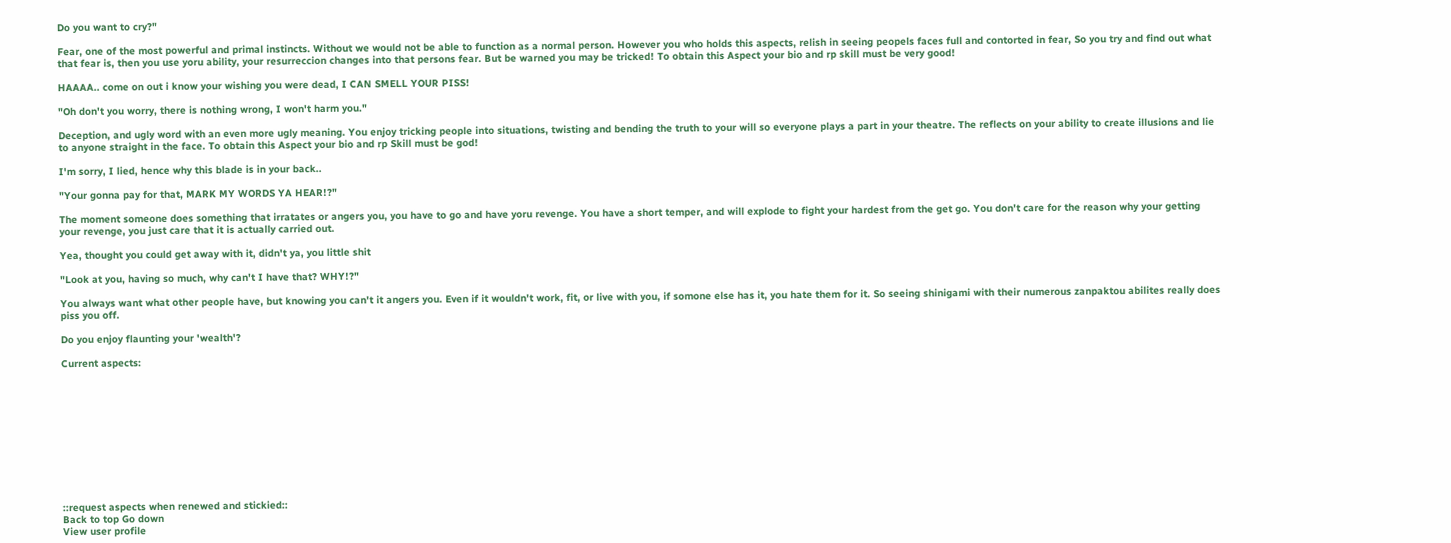Do you want to cry?"

Fear, one of the most powerful and primal instincts. Without we would not be able to function as a normal person. However you who holds this aspects, relish in seeing peopels faces full and contorted in fear, So you try and find out what that fear is, then you use yoru ability, your resurreccion changes into that persons fear. But be warned you may be tricked! To obtain this Aspect your bio and rp skill must be very good!

HAAAA.. come on out i know your wishing you were dead, I CAN SMELL YOUR PISS!

"Oh don't you worry, there is nothing wrong, I won't harm you."

Deception, and ugly word with an even more ugly meaning. You enjoy tricking people into situations, twisting and bending the truth to your will so everyone plays a part in your theatre. The reflects on your ability to create illusions and lie to anyone straight in the face. To obtain this Aspect your bio and rp Skill must be god!

I'm sorry, I lied, hence why this blade is in your back..

"Your gonna pay for that, MARK MY WORDS YA HEAR!?"

The moment someone does something that irratates or angers you, you have to go and have yoru revenge. You have a short temper, and will explode to fight your hardest from the get go. You don't care for the reason why your getting your revenge, you just care that it is actually carried out.

Yea, thought you could get away with it, didn't ya, you little shit

"Look at you, having so much, why can't I have that? WHY!?"

You always want what other people have, but knowing you can't it angers you. Even if it wouldn't work, fit, or live with you, if somone else has it, you hate them for it. So seeing shinigami with their numerous zanpaktou abilites really does piss you off.

Do you enjoy flaunting your 'wealth'?

Current aspects:











::request aspects when renewed and stickied::
Back to top Go down
View user profile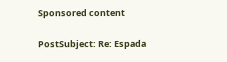Sponsored content

PostSubject: Re: Espada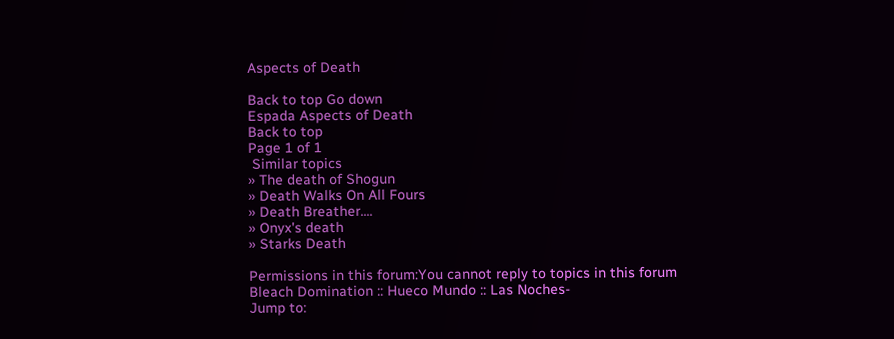Aspects of Death

Back to top Go down
Espada Aspects of Death
Back to top
Page 1 of 1
 Similar topics
» The death of Shogun
» Death Walks On All Fours
» Death Breather....
» Onyx's death
» Starks Death

Permissions in this forum:You cannot reply to topics in this forum
Bleach Domination :: Hueco Mundo :: Las Noches-
Jump to: